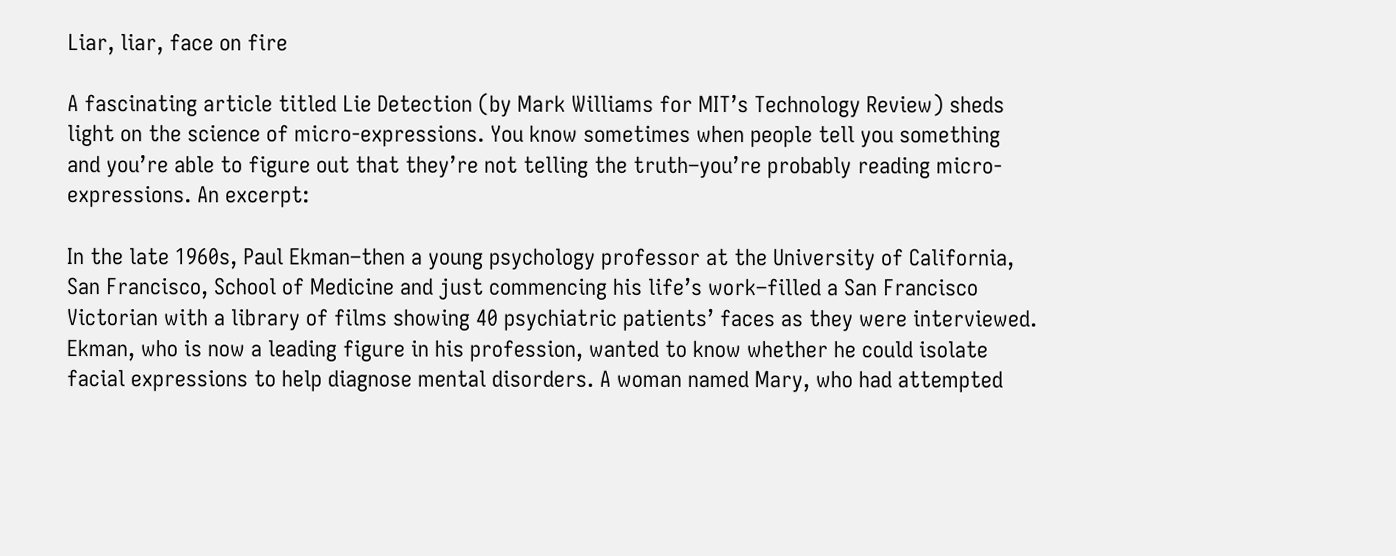Liar, liar, face on fire

A fascinating article titled Lie Detection (by Mark Williams for MIT’s Technology Review) sheds light on the science of micro-expressions. You know sometimes when people tell you something and you’re able to figure out that they’re not telling the truth–you’re probably reading micro-expressions. An excerpt:

In the late 1960s, Paul Ekman–then a young psychology professor at the University of California, San Francisco, School of Medicine and just commencing his life’s work–filled a San Francisco Victorian with a library of films showing 40 psychiatric patients’ faces as they were interviewed. Ekman, who is now a leading figure in his profession, wanted to know whether he could isolate facial expressions to help diagnose mental disorders. A woman named Mary, who had attempted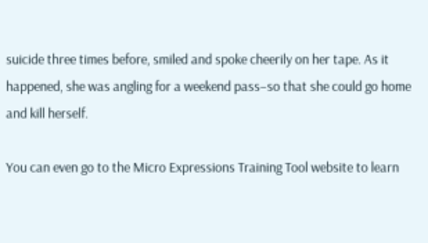suicide three times before, smiled and spoke cheerily on her tape. As it happened, she was angling for a weekend pass–so that she could go home and kill herself.

You can even go to the Micro Expressions Training Tool website to learn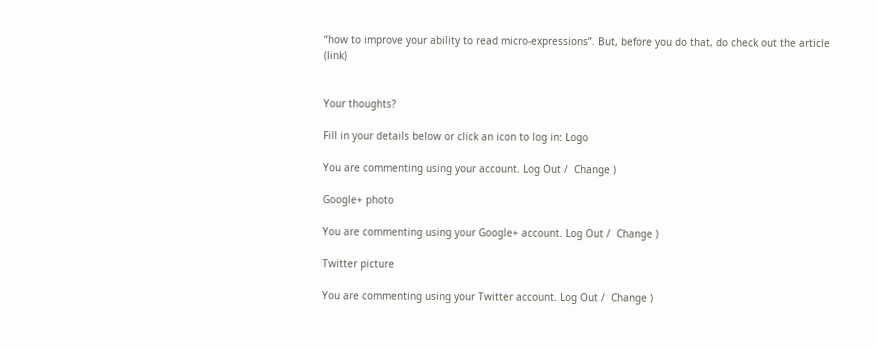“how to improve your ability to read micro-expressions”. But, before you do that, do check out the article (link)


Your thoughts?

Fill in your details below or click an icon to log in: Logo

You are commenting using your account. Log Out /  Change )

Google+ photo

You are commenting using your Google+ account. Log Out /  Change )

Twitter picture

You are commenting using your Twitter account. Log Out /  Change )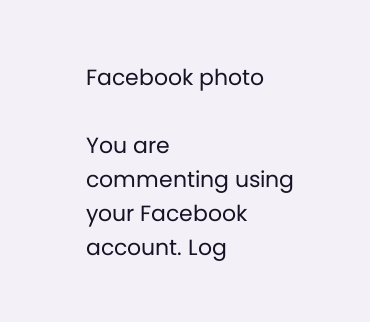Facebook photo

You are commenting using your Facebook account. Log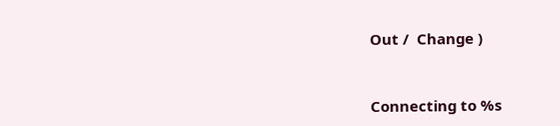Out /  Change )


Connecting to %s